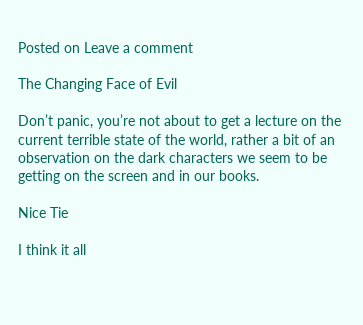Posted on Leave a comment

The Changing Face of Evil

Don’t panic, you’re not about to get a lecture on the current terrible state of the world, rather a bit of an observation on the dark characters we seem to be getting on the screen and in our books.

Nice Tie

I think it all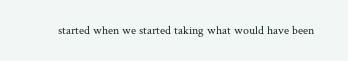started when we started taking what would have been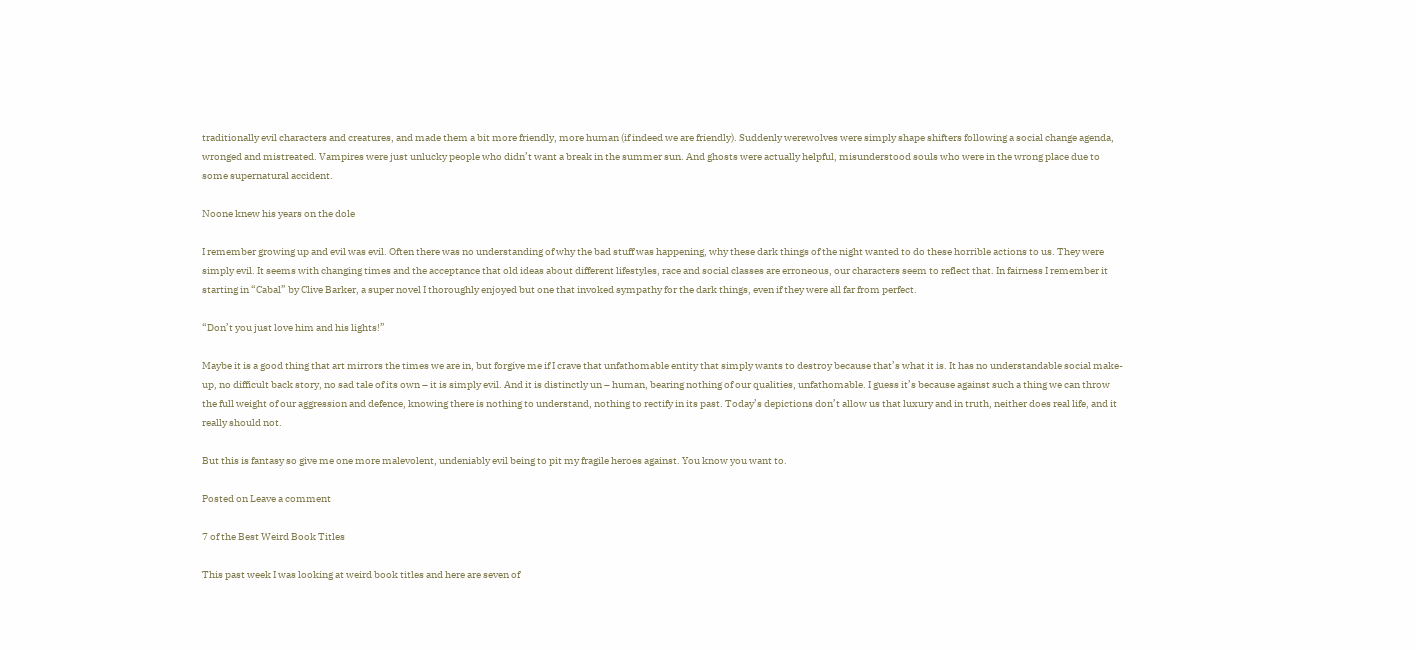traditionally evil characters and creatures, and made them a bit more friendly, more human (if indeed we are friendly). Suddenly werewolves were simply shape shifters following a social change agenda, wronged and mistreated. Vampires were just unlucky people who didn’t want a break in the summer sun. And ghosts were actually helpful, misunderstood souls who were in the wrong place due to some supernatural accident.

Noone knew his years on the dole

I remember growing up and evil was evil. Often there was no understanding of why the bad stuff was happening, why these dark things of the night wanted to do these horrible actions to us. They were simply evil. It seems with changing times and the acceptance that old ideas about different lifestyles, race and social classes are erroneous, our characters seem to reflect that. In fairness I remember it starting in “Cabal” by Clive Barker, a super novel I thoroughly enjoyed but one that invoked sympathy for the dark things, even if they were all far from perfect.

“Don’t you just love him and his lights!”

Maybe it is a good thing that art mirrors the times we are in, but forgive me if I crave that unfathomable entity that simply wants to destroy because that’s what it is. It has no understandable social make-up, no difficult back story, no sad tale of its own – it is simply evil. And it is distinctly un – human, bearing nothing of our qualities, unfathomable. I guess it’s because against such a thing we can throw the full weight of our aggression and defence, knowing there is nothing to understand, nothing to rectify in its past. Today’s depictions don’t allow us that luxury and in truth, neither does real life, and it really should not.

But this is fantasy so give me one more malevolent, undeniably evil being to pit my fragile heroes against. You know you want to.

Posted on Leave a comment

7 of the Best Weird Book Titles

This past week I was looking at weird book titles and here are seven of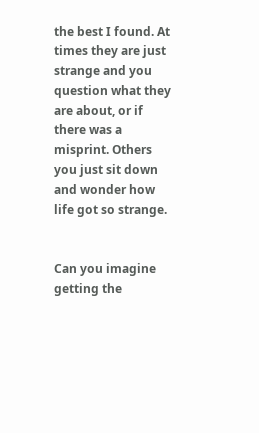the best I found. At times they are just strange and you question what they are about, or if there was a misprint. Others you just sit down and wonder how life got so strange.


Can you imagine getting the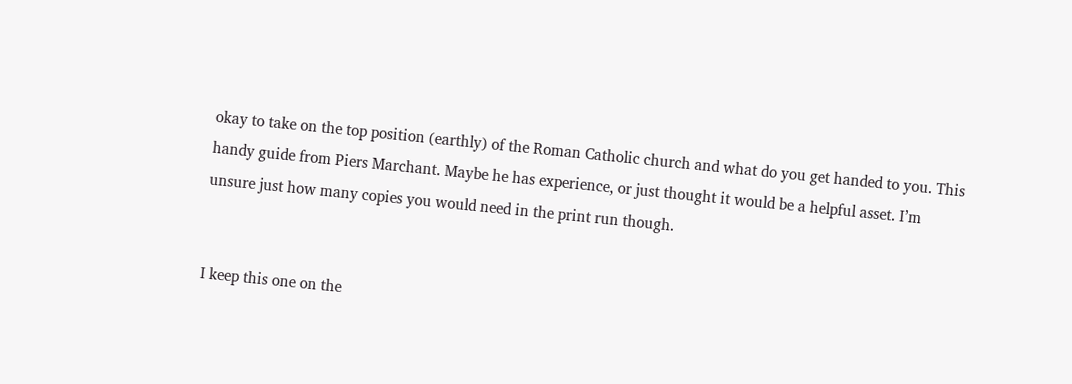okay to take on the top position (earthly) of the Roman Catholic church and what do you get handed to you. This handy guide from Piers Marchant. Maybe he has experience, or just thought it would be a helpful asset. I’m unsure just how many copies you would need in the print run though.


I keep this one on the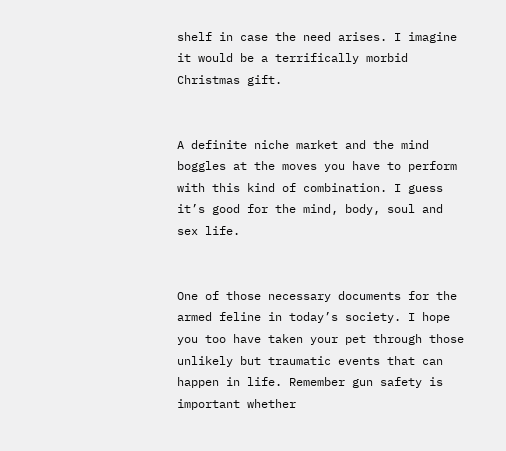shelf in case the need arises. I imagine it would be a terrifically morbid Christmas gift.


A definite niche market and the mind boggles at the moves you have to perform with this kind of combination. I guess it’s good for the mind, body, soul and sex life.


One of those necessary documents for the armed feline in today’s society. I hope you too have taken your pet through those unlikely but traumatic events that can happen in life. Remember gun safety is important whether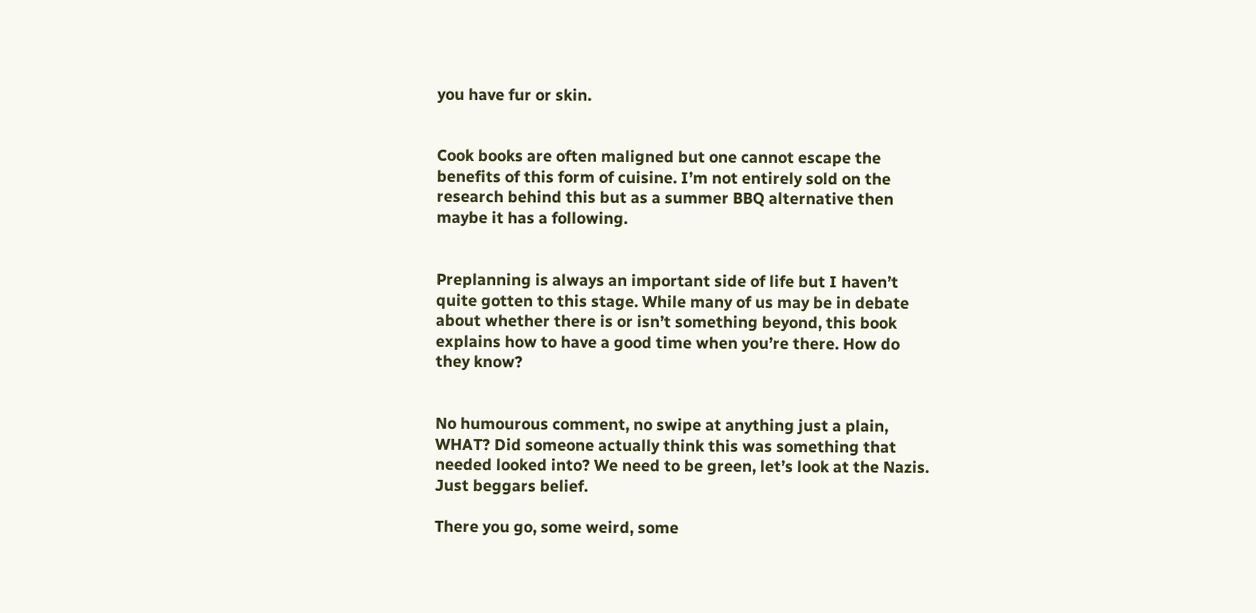you have fur or skin.


Cook books are often maligned but one cannot escape the benefits of this form of cuisine. I’m not entirely sold on the research behind this but as a summer BBQ alternative then maybe it has a following.


Preplanning is always an important side of life but I haven’t quite gotten to this stage. While many of us may be in debate about whether there is or isn’t something beyond, this book explains how to have a good time when you’re there. How do they know?


No humourous comment, no swipe at anything just a plain, WHAT? Did someone actually think this was something that needed looked into? We need to be green, let’s look at the Nazis. Just beggars belief.

There you go, some weird, some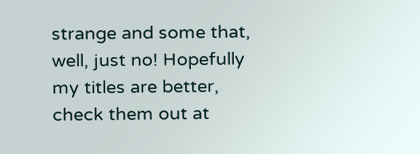strange and some that, well, just no! Hopefully my titles are better, check them out at